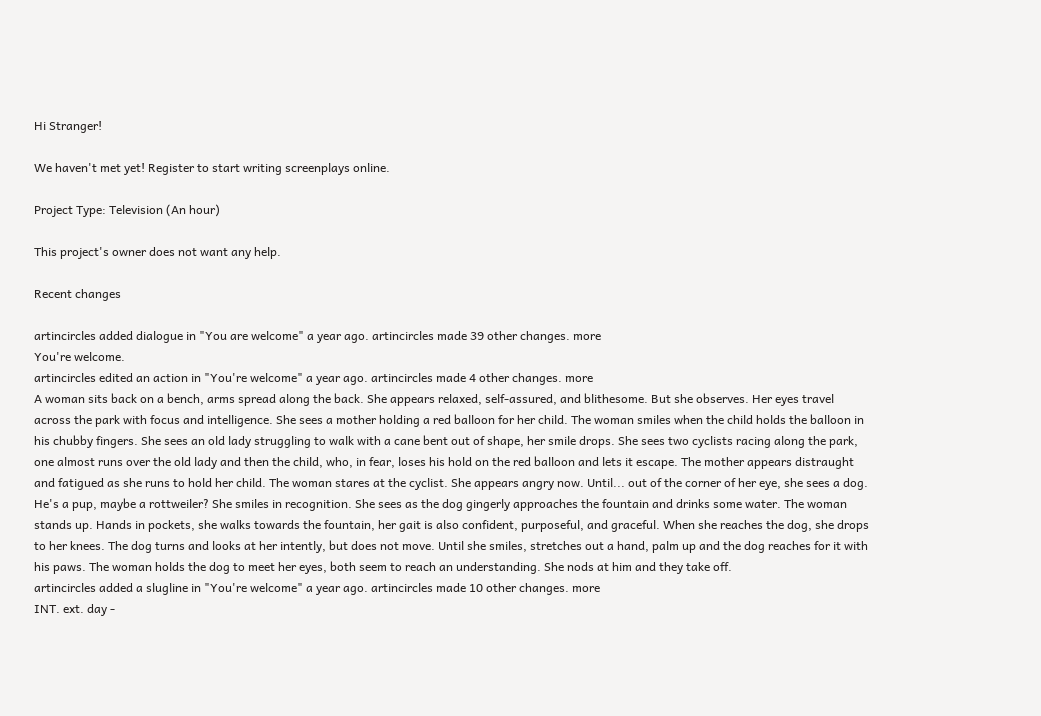Hi Stranger!

We haven't met yet! Register to start writing screenplays online.

Project Type: Television (An hour)

This project's owner does not want any help.

Recent changes

artincircles added dialogue in "You are welcome" a year ago. artincircles made 39 other changes. more
You're welcome.
artincircles edited an action in "You're welcome" a year ago. artincircles made 4 other changes. more
A woman sits back on a bench, arms spread along the back. She appears relaxed, self-assured, and blithesome. But she observes. Her eyes travel across the park with focus and intelligence. She sees a mother holding a red balloon for her child. The woman smiles when the child holds the balloon in his chubby fingers. She sees an old lady struggling to walk with a cane bent out of shape, her smile drops. She sees two cyclists racing along the park, one almost runs over the old lady and then the child, who, in fear, loses his hold on the red balloon and lets it escape. The mother appears distraught and fatigued as she runs to hold her child. The woman stares at the cyclist. She appears angry now. Until... out of the corner of her eye, she sees a dog. He's a pup, maybe a rottweiler? She smiles in recognition. She sees as the dog gingerly approaches the fountain and drinks some water. The woman stands up. Hands in pockets, she walks towards the fountain, her gait is also confident, purposeful, and graceful. When she reaches the dog, she drops to her knees. The dog turns and looks at her intently, but does not move. Until she smiles, stretches out a hand, palm up and the dog reaches for it with his paws. The woman holds the dog to meet her eyes, both seem to reach an understanding. She nods at him and they take off.
artincircles added a slugline in "You're welcome" a year ago. artincircles made 10 other changes. more
INT. ext. day -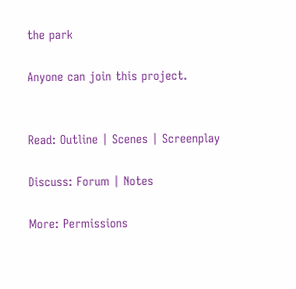the park

Anyone can join this project.


Read: Outline | Scenes | Screenplay

Discuss: Forum | Notes

More: Permissions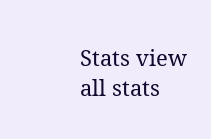Stats view all stats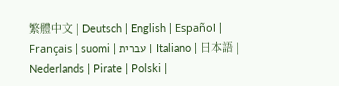繁體中文 | Deutsch | English | Español | Français | suomi | עברית | Italiano | 日本語 | Nederlands | Pirate | Polski |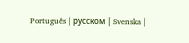Português | русском | Svenska |